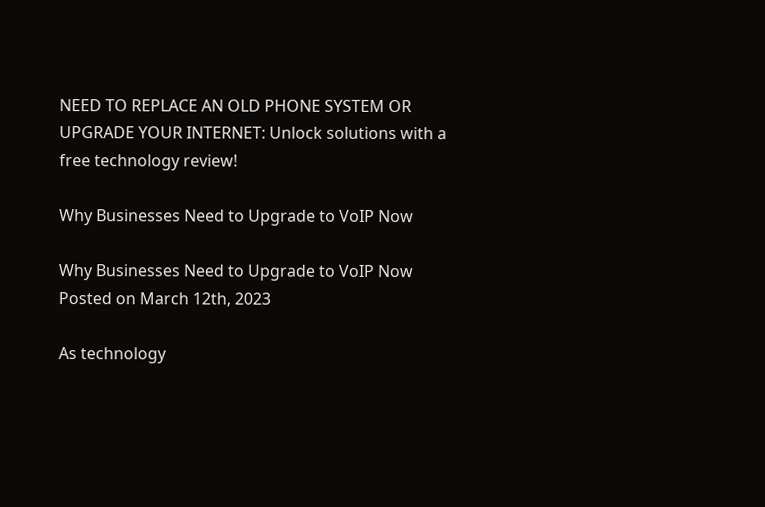NEED TO REPLACE AN OLD PHONE SYSTEM OR UPGRADE YOUR INTERNET: Unlock solutions with a free technology review!

Why Businesses Need to Upgrade to VoIP Now

Why Businesses Need to Upgrade to VoIP Now
Posted on March 12th, 2023

As technology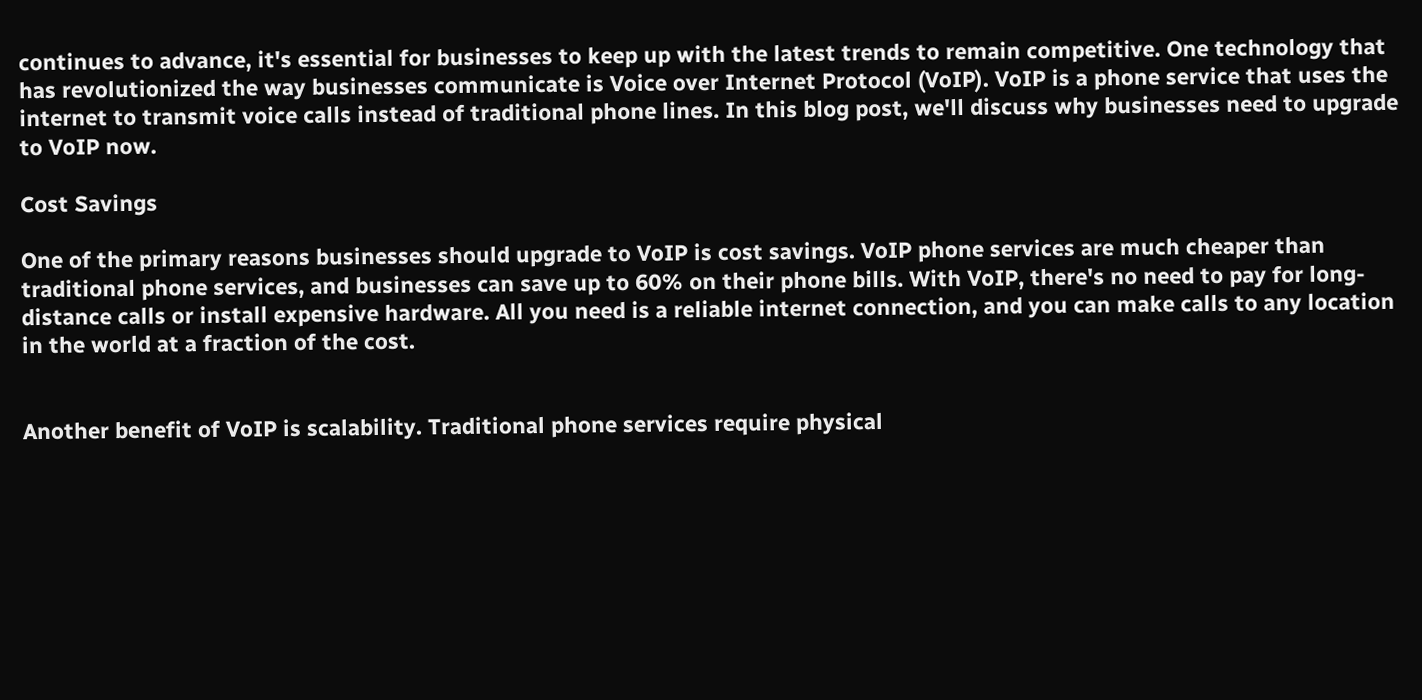continues to advance, it's essential for businesses to keep up with the latest trends to remain competitive. One technology that has revolutionized the way businesses communicate is Voice over Internet Protocol (VoIP). VoIP is a phone service that uses the internet to transmit voice calls instead of traditional phone lines. In this blog post, we'll discuss why businesses need to upgrade to VoIP now.

Cost Savings

One of the primary reasons businesses should upgrade to VoIP is cost savings. VoIP phone services are much cheaper than traditional phone services, and businesses can save up to 60% on their phone bills. With VoIP, there's no need to pay for long-distance calls or install expensive hardware. All you need is a reliable internet connection, and you can make calls to any location in the world at a fraction of the cost.


Another benefit of VoIP is scalability. Traditional phone services require physical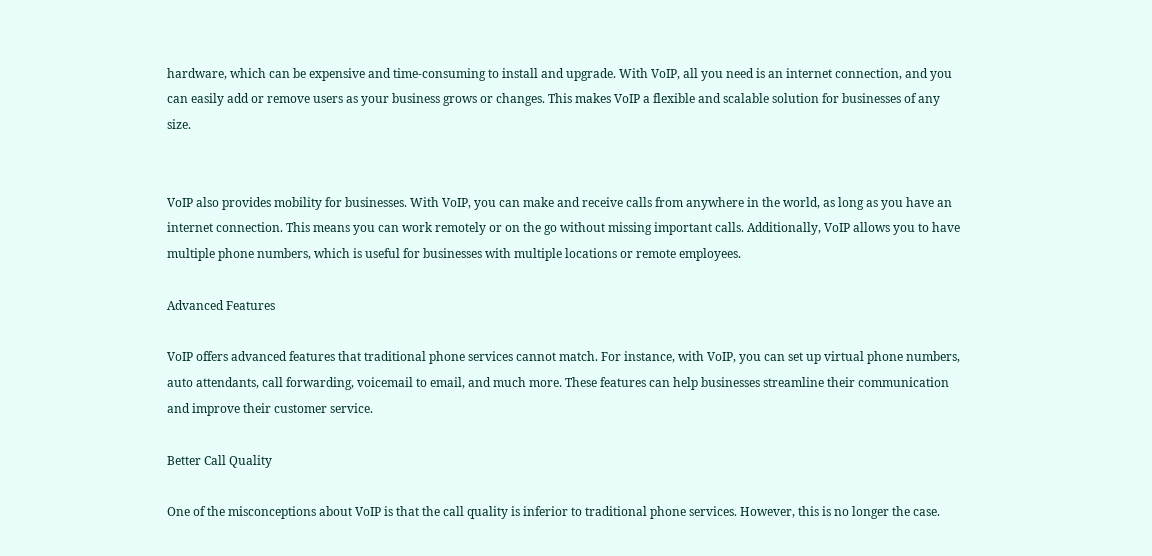hardware, which can be expensive and time-consuming to install and upgrade. With VoIP, all you need is an internet connection, and you can easily add or remove users as your business grows or changes. This makes VoIP a flexible and scalable solution for businesses of any size.


VoIP also provides mobility for businesses. With VoIP, you can make and receive calls from anywhere in the world, as long as you have an internet connection. This means you can work remotely or on the go without missing important calls. Additionally, VoIP allows you to have multiple phone numbers, which is useful for businesses with multiple locations or remote employees.

Advanced Features

VoIP offers advanced features that traditional phone services cannot match. For instance, with VoIP, you can set up virtual phone numbers, auto attendants, call forwarding, voicemail to email, and much more. These features can help businesses streamline their communication and improve their customer service.

Better Call Quality

One of the misconceptions about VoIP is that the call quality is inferior to traditional phone services. However, this is no longer the case.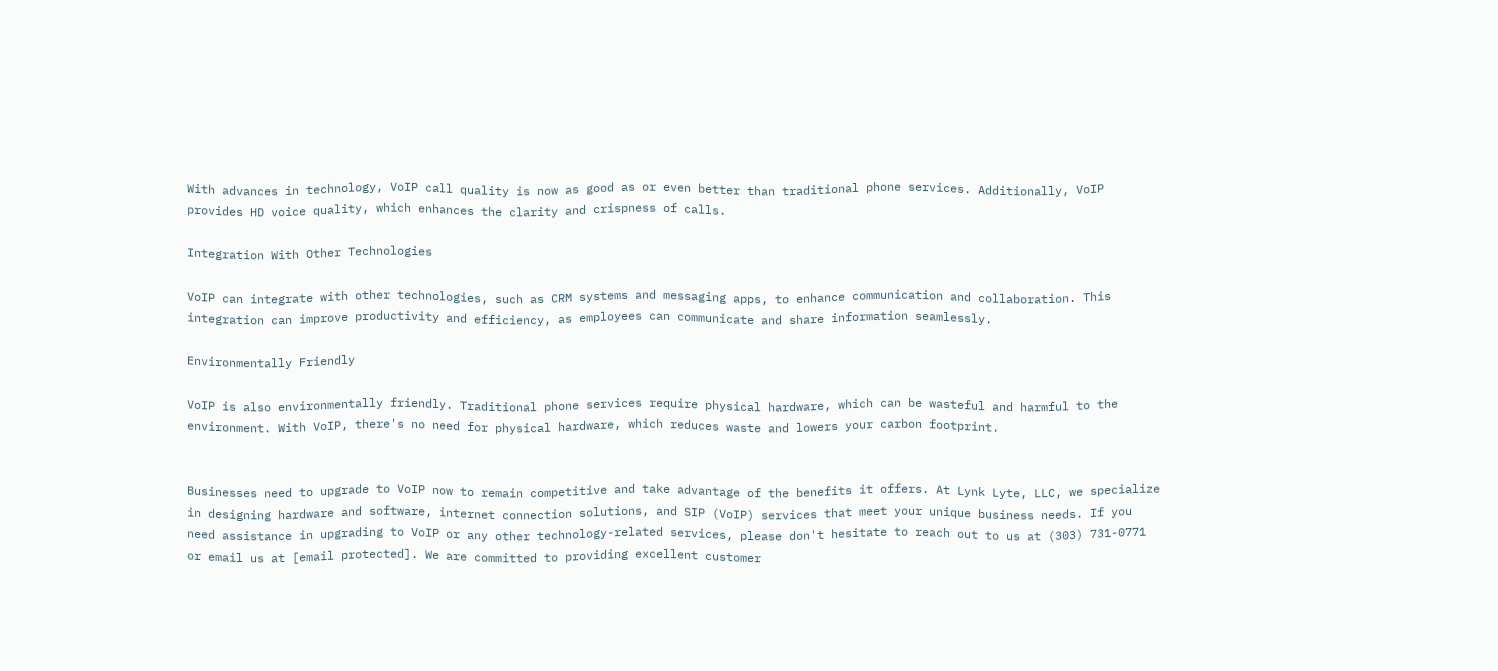With advances in technology, VoIP call quality is now as good as or even better than traditional phone services. Additionally, VoIP provides HD voice quality, which enhances the clarity and crispness of calls.

Integration With Other Technologies

VoIP can integrate with other technologies, such as CRM systems and messaging apps, to enhance communication and collaboration. This integration can improve productivity and efficiency, as employees can communicate and share information seamlessly.

Environmentally Friendly

VoIP is also environmentally friendly. Traditional phone services require physical hardware, which can be wasteful and harmful to the environment. With VoIP, there's no need for physical hardware, which reduces waste and lowers your carbon footprint.


Businesses need to upgrade to VoIP now to remain competitive and take advantage of the benefits it offers. At Lynk Lyte, LLC, we specialize in designing hardware and software, internet connection solutions, and SIP (VoIP) services that meet your unique business needs. If you need assistance in upgrading to VoIP or any other technology-related services, please don't hesitate to reach out to us at (303) 731-0771 or email us at [email protected]. We are committed to providing excellent customer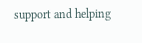support and helping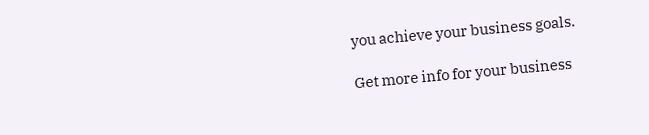you achieve your business goals.

Get more info for your business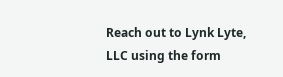Reach out to Lynk Lyte, LLC using the form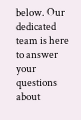below. Our dedicated team is here to answer your questions about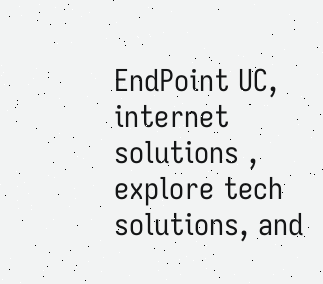EndPoint UC, internet solutions , explore tech solutions, and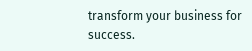transform your business for success.